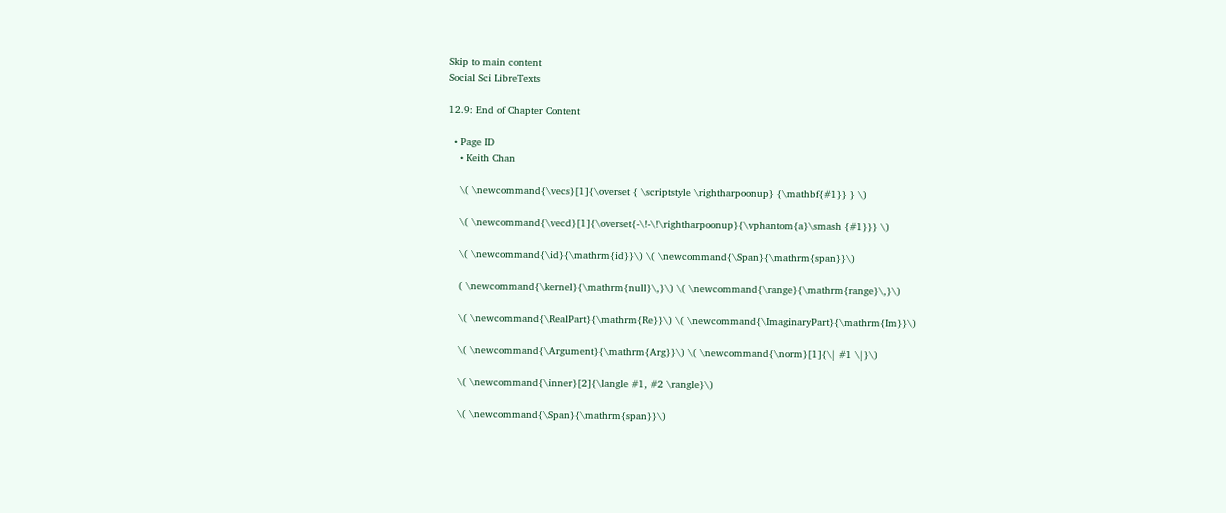Skip to main content
Social Sci LibreTexts

12.9: End of Chapter Content

  • Page ID
    • Keith Chan

    \( \newcommand{\vecs}[1]{\overset { \scriptstyle \rightharpoonup} {\mathbf{#1}} } \)

    \( \newcommand{\vecd}[1]{\overset{-\!-\!\rightharpoonup}{\vphantom{a}\smash {#1}}} \)

    \( \newcommand{\id}{\mathrm{id}}\) \( \newcommand{\Span}{\mathrm{span}}\)

    ( \newcommand{\kernel}{\mathrm{null}\,}\) \( \newcommand{\range}{\mathrm{range}\,}\)

    \( \newcommand{\RealPart}{\mathrm{Re}}\) \( \newcommand{\ImaginaryPart}{\mathrm{Im}}\)

    \( \newcommand{\Argument}{\mathrm{Arg}}\) \( \newcommand{\norm}[1]{\| #1 \|}\)

    \( \newcommand{\inner}[2]{\langle #1, #2 \rangle}\)

    \( \newcommand{\Span}{\mathrm{span}}\)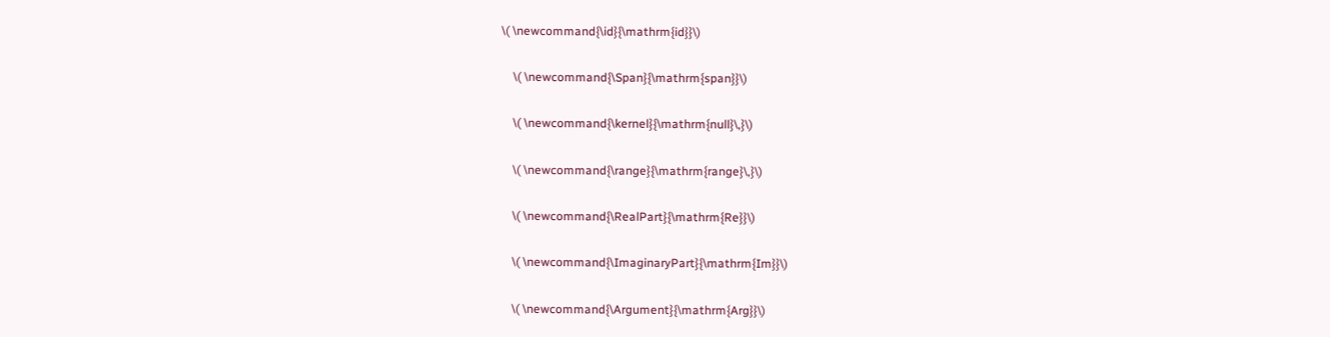\( \newcommand{\id}{\mathrm{id}}\)

    \( \newcommand{\Span}{\mathrm{span}}\)

    \( \newcommand{\kernel}{\mathrm{null}\,}\)

    \( \newcommand{\range}{\mathrm{range}\,}\)

    \( \newcommand{\RealPart}{\mathrm{Re}}\)

    \( \newcommand{\ImaginaryPart}{\mathrm{Im}}\)

    \( \newcommand{\Argument}{\mathrm{Arg}}\)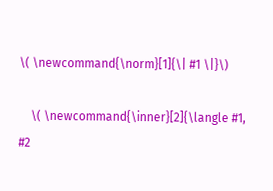\( \newcommand{\norm}[1]{\| #1 \|}\)

    \( \newcommand{\inner}[2]{\langle #1, #2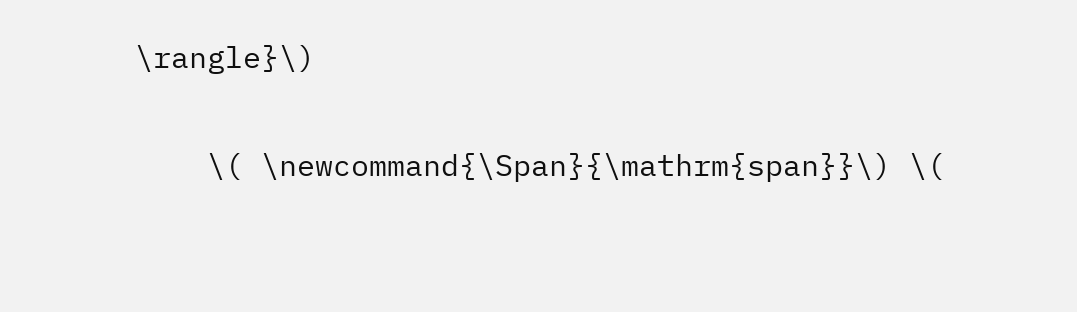\rangle}\)

    \( \newcommand{\Span}{\mathrm{span}}\) \(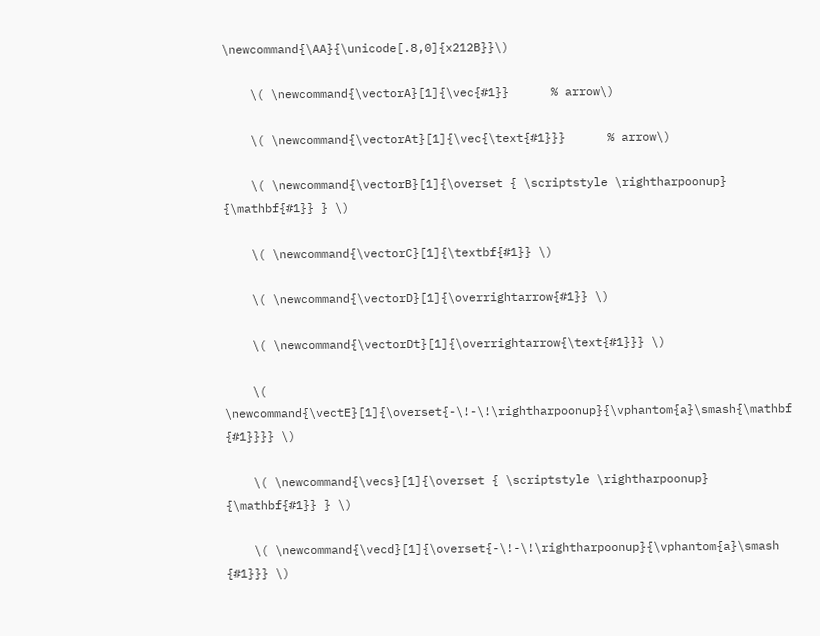\newcommand{\AA}{\unicode[.8,0]{x212B}}\)

    \( \newcommand{\vectorA}[1]{\vec{#1}}      % arrow\)

    \( \newcommand{\vectorAt}[1]{\vec{\text{#1}}}      % arrow\)

    \( \newcommand{\vectorB}[1]{\overset { \scriptstyle \rightharpoonup} {\mathbf{#1}} } \)

    \( \newcommand{\vectorC}[1]{\textbf{#1}} \)

    \( \newcommand{\vectorD}[1]{\overrightarrow{#1}} \)

    \( \newcommand{\vectorDt}[1]{\overrightarrow{\text{#1}}} \)

    \( \newcommand{\vectE}[1]{\overset{-\!-\!\rightharpoonup}{\vphantom{a}\smash{\mathbf {#1}}}} \)

    \( \newcommand{\vecs}[1]{\overset { \scriptstyle \rightharpoonup} {\mathbf{#1}} } \)

    \( \newcommand{\vecd}[1]{\overset{-\!-\!\rightharpoonup}{\vphantom{a}\smash {#1}}} \)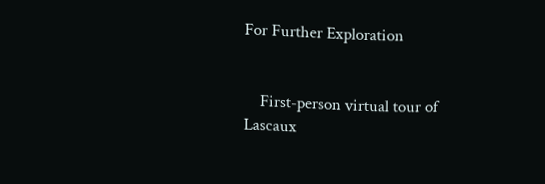For Further Exploration


    First-person virtual tour of Lascaux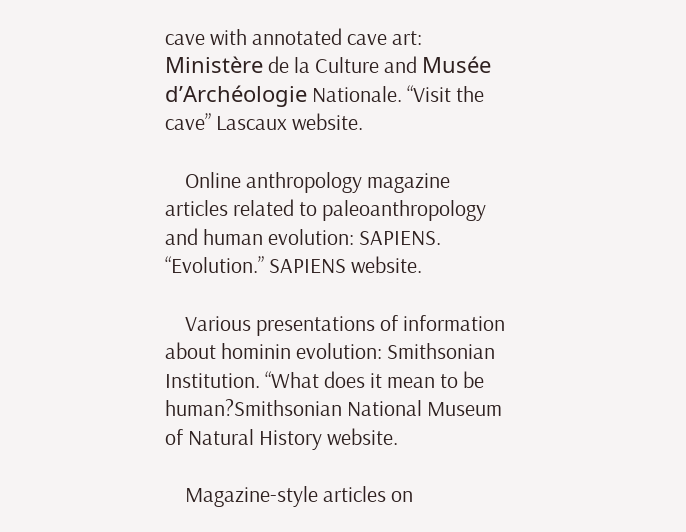cave with annotated cave art: Ministère de la Culture and Musée d’Archéologie Nationale. “Visit the cave” Lascaux website.

    Online anthropology magazine articles related to paleoanthropology and human evolution: SAPIENS. “Evolution.” SAPIENS website.

    Various presentations of information about hominin evolution: Smithsonian Institution. “What does it mean to be human?Smithsonian National Museum of Natural History website.

    Magazine-style articles on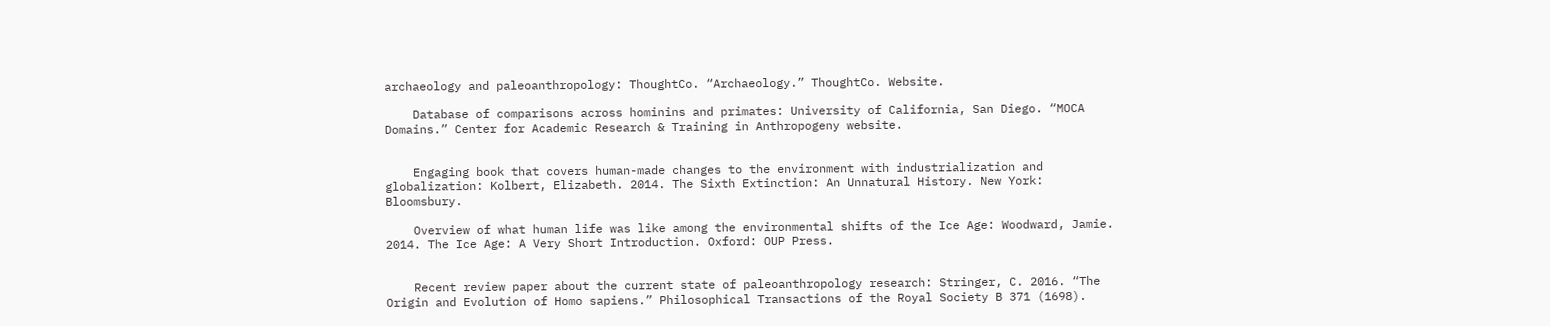archaeology and paleoanthropology: ThoughtCo. “Archaeology.” ThoughtCo. Website.

    Database of comparisons across hominins and primates: University of California, San Diego. “MOCA Domains.” Center for Academic Research & Training in Anthropogeny website.


    Engaging book that covers human-made changes to the environment with industrialization and globalization: Kolbert, Elizabeth. 2014. The Sixth Extinction: An Unnatural History. New York: Bloomsbury.

    Overview of what human life was like among the environmental shifts of the Ice Age: Woodward, Jamie. 2014. The Ice Age: A Very Short Introduction. Oxford: OUP Press.


    Recent review paper about the current state of paleoanthropology research: Stringer, C. 2016. “The Origin and Evolution of Homo sapiens.” Philosophical Transactions of the Royal Society B 371 (1698).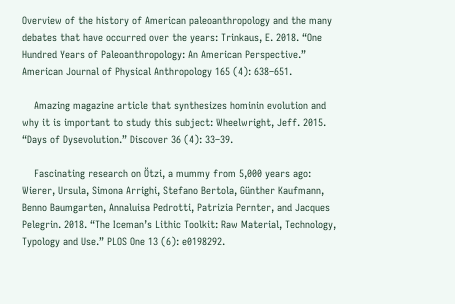Overview of the history of American paleoanthropology and the many debates that have occurred over the years: Trinkaus, E. 2018. “One Hundred Years of Paleoanthropology: An American Perspective.” American Journal of Physical Anthropology 165 (4): 638–651.

    Amazing magazine article that synthesizes hominin evolution and why it is important to study this subject: Wheelwright, Jeff. 2015. “Days of Dysevolution.” Discover 36 (4): 33–39.

    Fascinating research on Ötzi, a mummy from 5,000 years ago: Wierer, Ursula, Simona Arrighi, Stefano Bertola, Günther Kaufmann, Benno Baumgarten, Annaluisa Pedrotti, Patrizia Pernter, and Jacques Pelegrin. 2018. “The Iceman’s Lithic Toolkit: Raw Material, Technology, Typology and Use.” PLOS One 13 (6): e0198292.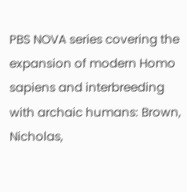PBS NOVA series covering the expansion of modern Homo sapiens and interbreeding with archaic humans: Brown, Nicholas,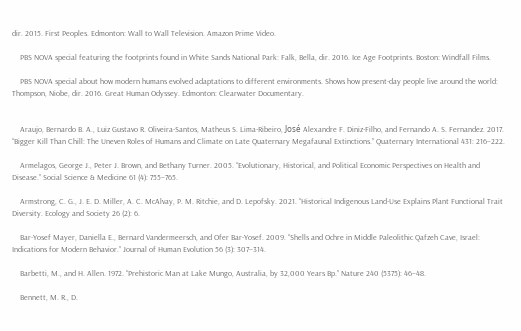dir. 2015. First Peoples. Edmonton: Wall to Wall Television. Amazon Prime Video.

    PBS NOVA special featuring the footprints found in White Sands National Park: Falk, Bella, dir. 2016. Ice Age Footprints. Boston: Windfall Films.

    PBS NOVA special about how modern humans evolved adaptations to different environments. Shows how present-day people live around the world: Thompson, Niobe, dir. 2016. Great Human Odyssey. Edmonton: Clearwater Documentary.


    Araujo, Bernardo B. A., Luiz Gustavo R. Oliveira-Santos, Matheus S. Lima-Ribeiro, José Alexandre F. Diniz-Filho, and Fernando A. S. Fernandez. 2017. “Bigger Kill Than Chill: The Uneven Roles of Humans and Climate on Late Quaternary Megafaunal Extinctions.” Quaternary International 431: 216–222.

    Armelagos, George J., Peter J. Brown, and Bethany Turner. 2005. “Evolutionary, Historical, and Political Economic Perspectives on Health and Disease.” Social Science & Medicine 61 (4): 755–765.

    Armstrong, C. G., J. E. D. Miller, A. C. McAlvay, P. M. Ritchie, and D. Lepofsky. 2021. “Historical Indigenous Land-Use Explains Plant Functional Trait Diversity. Ecology and Society 26 (2): 6.

    Bar-Yosef Mayer, Daniella E., Bernard Vandermeersch, and Ofer Bar-Yosef. 2009. “Shells and Ochre in Middle Paleolithic Qafzeh Cave, Israel: Indications for Modern Behavior.” Journal of Human Evolution 56 (3): 307–314.

    Barbetti, M., and H. Allen. 1972. “Prehistoric Man at Lake Mungo, Australia, by 32,000 Years Bp.” Nature 240 (5375): 46–48.

    Bennett, M. R., D.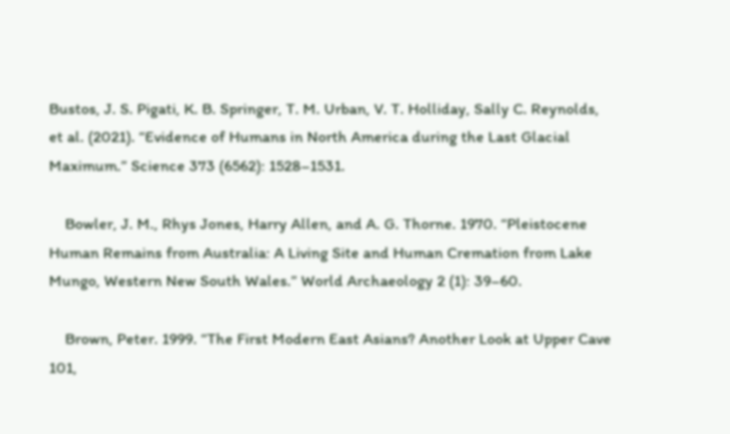Bustos, J. S. Pigati, K. B. Springer, T. M. Urban, V. T. Holliday, Sally C. Reynolds, et al. (2021). “Evidence of Humans in North America during the Last Glacial Maximum.” Science 373 (6562): 1528–1531.

    Bowler, J. M., Rhys Jones, Harry Allen, and A. G. Thorne. 1970. “Pleistocene Human Remains from Australia: A Living Site and Human Cremation from Lake Mungo, Western New South Wales.” World Archaeology 2 (1): 39–60.

    Brown, Peter. 1999. “The First Modern East Asians? Another Look at Upper Cave 101,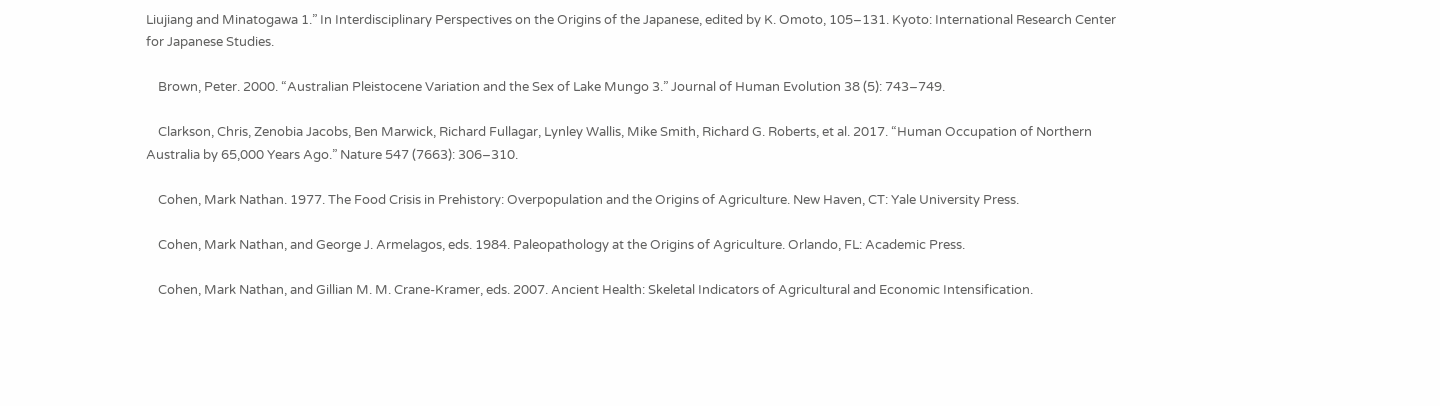Liujiang and Minatogawa 1.” In Interdisciplinary Perspectives on the Origins of the Japanese, edited by K. Omoto, 105–131. Kyoto: International Research Center for Japanese Studies.

    Brown, Peter. 2000. “Australian Pleistocene Variation and the Sex of Lake Mungo 3.” Journal of Human Evolution 38 (5): 743–749.

    Clarkson, Chris, Zenobia Jacobs, Ben Marwick, Richard Fullagar, Lynley Wallis, Mike Smith, Richard G. Roberts, et al. 2017. “Human Occupation of Northern Australia by 65,000 Years Ago.” Nature 547 (7663): 306–310.

    Cohen, Mark Nathan. 1977. The Food Crisis in Prehistory: Overpopulation and the Origins of Agriculture. New Haven, CT: Yale University Press.

    Cohen, Mark Nathan, and George J. Armelagos, eds. 1984. Paleopathology at the Origins of Agriculture. Orlando, FL: Academic Press.

    Cohen, Mark Nathan, and Gillian M. M. Crane-Kramer, eds. 2007. Ancient Health: Skeletal Indicators of Agricultural and Economic Intensification.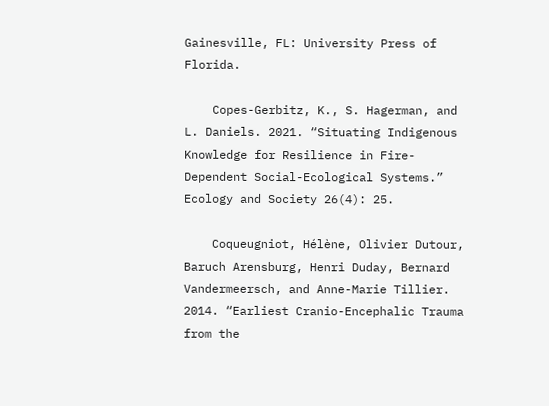Gainesville, FL: University Press of Florida.

    Copes-Gerbitz, K., S. Hagerman, and L. Daniels. 2021. “Situating Indigenous Knowledge for Resilience in Fire-Dependent Social-Ecological Systems.” Ecology and Society 26(4): 25.

    Coqueugniot, Hélène, Olivier Dutour, Baruch Arensburg, Henri Duday, Bernard Vandermeersch, and Anne-Marie Tillier. 2014. “Earliest Cranio-Encephalic Trauma from the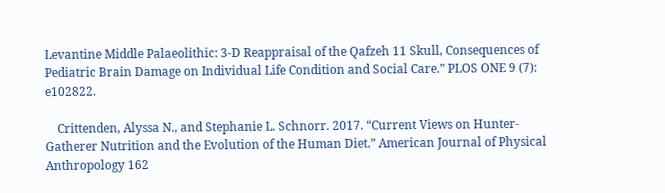Levantine Middle Palaeolithic: 3-D Reappraisal of the Qafzeh 11 Skull, Consequences of Pediatric Brain Damage on Individual Life Condition and Social Care.” PLOS ONE 9 (7): e102822.

    Crittenden, Alyssa N., and Stephanie L. Schnorr. 2017. “Current Views on Hunter‐Gatherer Nutrition and the Evolution of the Human Diet.” American Journal of Physical Anthropology 162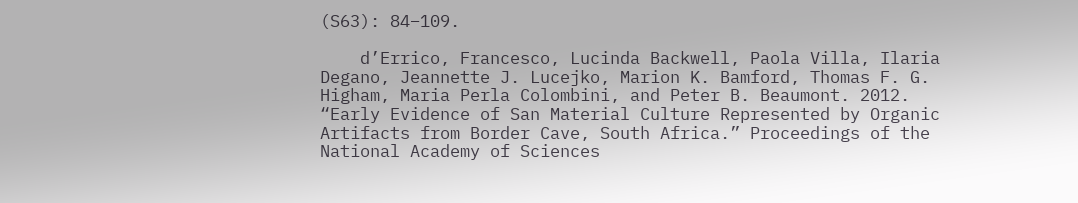(S63): 84–109.

    d’Errico, Francesco, Lucinda Backwell, Paola Villa, Ilaria Degano, Jeannette J. Lucejko, Marion K. Bamford, Thomas F. G. Higham, Maria Perla Colombini, and Peter B. Beaumont. 2012. “Early Evidence of San Material Culture Represented by Organic Artifacts from Border Cave, South Africa.” Proceedings of the National Academy of Sciences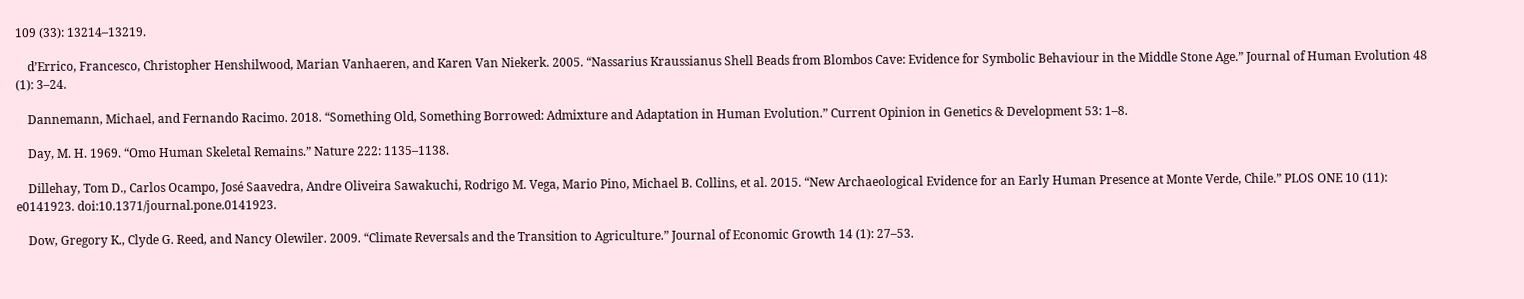109 (33): 13214–13219.

    d’Errico, Francesco, Christopher Henshilwood, Marian Vanhaeren, and Karen Van Niekerk. 2005. “Nassarius Kraussianus Shell Beads from Blombos Cave: Evidence for Symbolic Behaviour in the Middle Stone Age.” Journal of Human Evolution 48 (1): 3–24.

    Dannemann, Michael, and Fernando Racimo. 2018. “Something Old, Something Borrowed: Admixture and Adaptation in Human Evolution.” Current Opinion in Genetics & Development 53: 1–8.

    Day, M. H. 1969. “Omo Human Skeletal Remains.” Nature 222: 1135–1138.

    Dillehay, Tom D., Carlos Ocampo, José Saavedra, Andre Oliveira Sawakuchi, Rodrigo M. Vega, Mario Pino, Michael B. Collins, et al. 2015. “New Archaeological Evidence for an Early Human Presence at Monte Verde, Chile.” PLOS ONE 10 (11): e0141923. doi:10.1371/journal.pone.0141923.

    Dow, Gregory K., Clyde G. Reed, and Nancy Olewiler. 2009. “Climate Reversals and the Transition to Agriculture.” Journal of Economic Growth 14 (1): 27–53.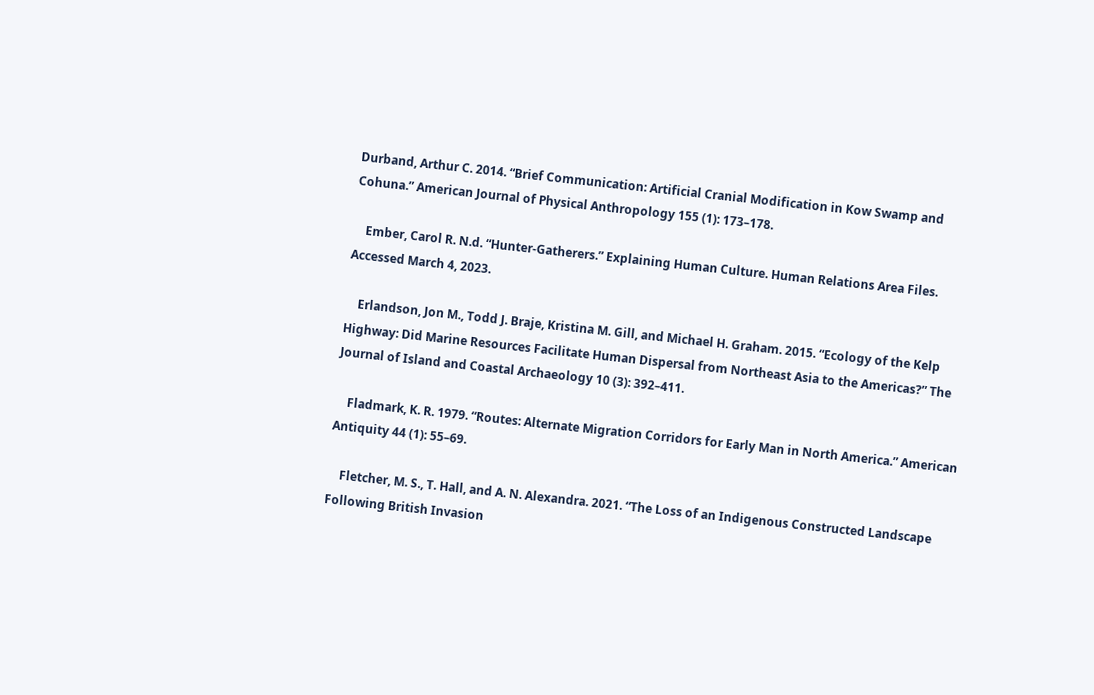Durband, Arthur C. 2014. “Brief Communication: Artificial Cranial Modification in Kow Swamp and Cohuna.” American Journal of Physical Anthropology 155 (1): 173–178.

    Ember, Carol R. N.d. “Hunter-Gatherers.” Explaining Human Culture. Human Relations Area Files. Accessed March 4, 2023.

    Erlandson, Jon M., Todd J. Braje, Kristina M. Gill, and Michael H. Graham. 2015. “Ecology of the Kelp Highway: Did Marine Resources Facilitate Human Dispersal from Northeast Asia to the Americas?” The Journal of Island and Coastal Archaeology 10 (3): 392–411.

    Fladmark, K. R. 1979. “Routes: Alternate Migration Corridors for Early Man in North America.” American Antiquity 44 (1): 55–69.

    Fletcher, M. S., T. Hall, and A. N. Alexandra. 2021. “The Loss of an Indigenous Constructed Landscape Following British Invasion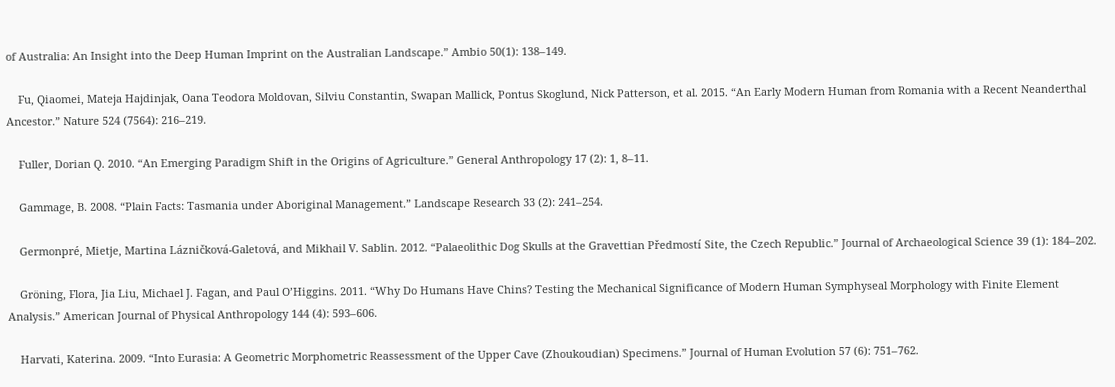of Australia: An Insight into the Deep Human Imprint on the Australian Landscape.” Ambio 50(1): 138–149.

    Fu, Qiaomei, Mateja Hajdinjak, Oana Teodora Moldovan, Silviu Constantin, Swapan Mallick, Pontus Skoglund, Nick Patterson, et al. 2015. “An Early Modern Human from Romania with a Recent Neanderthal Ancestor.” Nature 524 (7564): 216–219.

    Fuller, Dorian Q. 2010. “An Emerging Paradigm Shift in the Origins of Agriculture.” General Anthropology 17 (2): 1, 8–11.

    Gammage, B. 2008. “Plain Facts: Tasmania under Aboriginal Management.” Landscape Research 33 (2): 241–254.

    Germonpré, Mietje, Martina Lázničková-Galetová, and Mikhail V. Sablin. 2012. “Palaeolithic Dog Skulls at the Gravettian Předmostí Site, the Czech Republic.” Journal of Archaeological Science 39 (1): 184–202.

    Gröning, Flora, Jia Liu, Michael J. Fagan, and Paul O’Higgins. 2011. “Why Do Humans Have Chins? Testing the Mechanical Significance of Modern Human Symphyseal Morphology with Finite Element Analysis.” American Journal of Physical Anthropology 144 (4): 593–606.

    Harvati, Katerina. 2009. “Into Eurasia: A Geometric Morphometric Reassessment of the Upper Cave (Zhoukoudian) Specimens.” Journal of Human Evolution 57 (6): 751–762.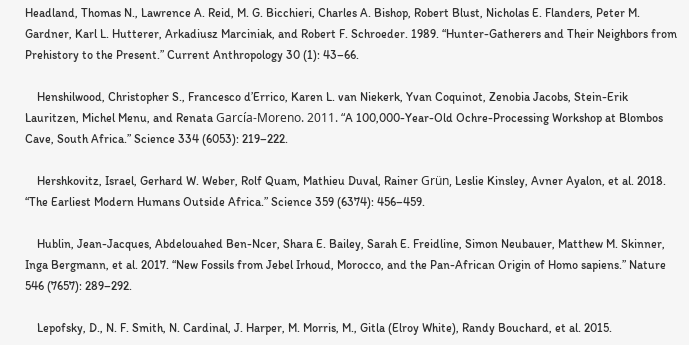Headland, Thomas N., Lawrence A. Reid, M. G. Bicchieri, Charles A. Bishop, Robert Blust, Nicholas E. Flanders, Peter M. Gardner, Karl L. Hutterer, Arkadiusz Marciniak, and Robert F. Schroeder. 1989. “Hunter-Gatherers and Their Neighbors from Prehistory to the Present.” Current Anthropology 30 (1): 43–66.

    Henshilwood, Christopher S., Francesco d’Errico, Karen L. van Niekerk, Yvan Coquinot, Zenobia Jacobs, Stein-Erik Lauritzen, Michel Menu, and Renata García-Moreno. 2011. “A 100,000-Year-Old Ochre-Processing Workshop at Blombos Cave, South Africa.” Science 334 (6053): 219–222.

    Hershkovitz, Israel, Gerhard W. Weber, Rolf Quam, Mathieu Duval, Rainer Grün, Leslie Kinsley, Avner Ayalon, et al. 2018. “The Earliest Modern Humans Outside Africa.” Science 359 (6374): 456–459.

    Hublin, Jean-Jacques, Abdelouahed Ben-Ncer, Shara E. Bailey, Sarah E. Freidline, Simon Neubauer, Matthew M. Skinner, Inga Bergmann, et al. 2017. “New Fossils from Jebel Irhoud, Morocco, and the Pan-African Origin of Homo sapiens.” Nature 546 (7657): 289–292.

    Lepofsky, D., N. F. Smith, N. Cardinal, J. Harper, M. Morris, M., Gitla (Elroy White), Randy Bouchard, et al. 2015.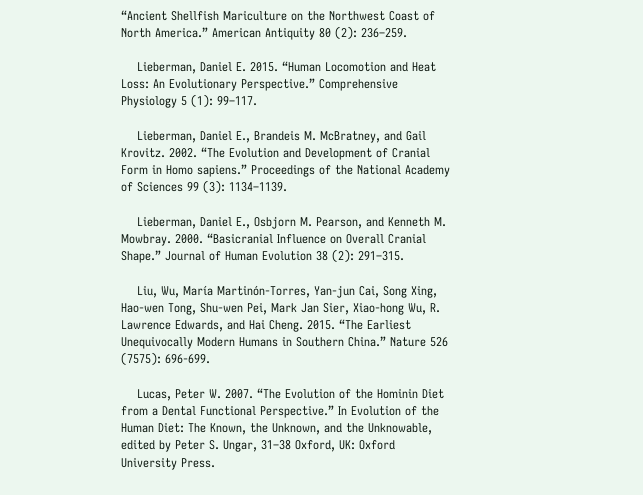“Ancient Shellfish Mariculture on the Northwest Coast of North America.” American Antiquity 80 (2): 236–259.

    Lieberman, Daniel E. 2015. “Human Locomotion and Heat Loss: An Evolutionary Perspective.” Comprehensive Physiology 5 (1): 99–117.

    Lieberman, Daniel E., Brandeis M. McBratney, and Gail Krovitz. 2002. “The Evolution and Development of Cranial Form in Homo sapiens.” Proceedings of the National Academy of Sciences 99 (3): 1134–1139.

    Lieberman, Daniel E., Osbjorn M. Pearson, and Kenneth M. Mowbray. 2000. “Basicranial Influence on Overall Cranial Shape.” Journal of Human Evolution 38 (2): 291–315.

    Liu, Wu, María Martinón-Torres, Yan-jun Cai, Song Xing, Hao-wen Tong, Shu-wen Pei, Mark Jan Sier, Xiao-hong Wu, R. Lawrence Edwards, and Hai Cheng. 2015. “The Earliest Unequivocally Modern Humans in Southern China.” Nature 526 (7575): 696-699.

    Lucas, Peter W. 2007. “The Evolution of the Hominin Diet from a Dental Functional Perspective.” In Evolution of the Human Diet: The Known, the Unknown, and the Unknowable, edited by Peter S. Ungar, 31–38 Oxford, UK: Oxford University Press.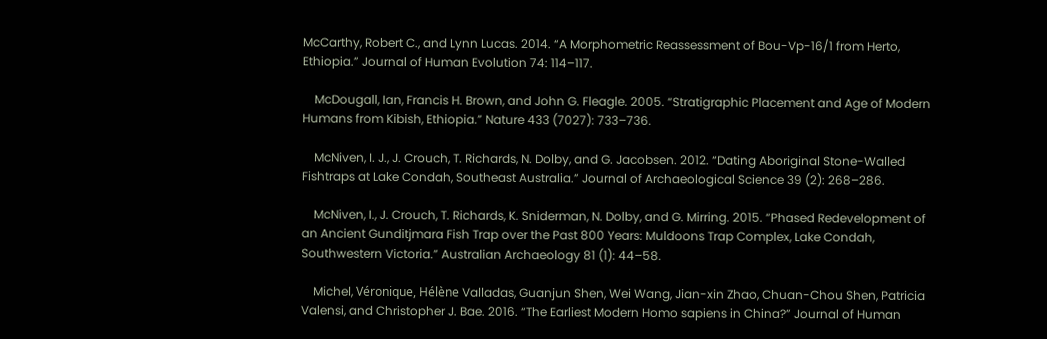McCarthy, Robert C., and Lynn Lucas. 2014. “A Morphometric Reassessment of Bou-Vp-16/1 from Herto, Ethiopia.” Journal of Human Evolution 74: 114–117.

    McDougall, Ian, Francis H. Brown, and John G. Fleagle. 2005. “Stratigraphic Placement and Age of Modern Humans from Kibish, Ethiopia.” Nature 433 (7027): 733–736.

    McNiven, I. J., J. Crouch, T. Richards, N. Dolby, and G. Jacobsen. 2012. “Dating Aboriginal Stone-Walled Fishtraps at Lake Condah, Southeast Australia.” Journal of Archaeological Science 39 (2): 268–286.

    McNiven, I., J. Crouch, T. Richards, K. Sniderman, N. Dolby, and G. Mirring. 2015. “Phased Redevelopment of an Ancient Gunditjmara Fish Trap over the Past 800 Years: Muldoons Trap Complex, Lake Condah, Southwestern Victoria.” Australian Archaeology 81 (1): 44–58.

    Michel, Véronique, Hélène Valladas, Guanjun Shen, Wei Wang, Jian-xin Zhao, Chuan-Chou Shen, Patricia Valensi, and Christopher J. Bae. 2016. “The Earliest Modern Homo sapiens in China?” Journal of Human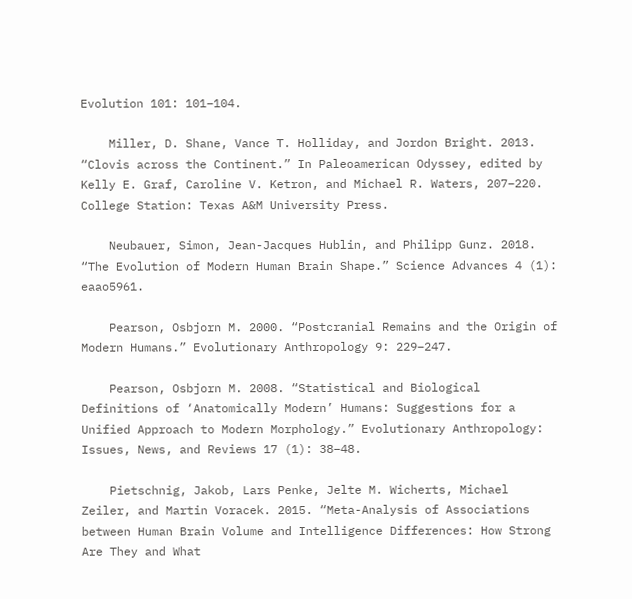Evolution 101: 101–104.

    Miller, D. Shane, Vance T. Holliday, and Jordon Bright. 2013. “Clovis across the Continent.” In Paleoamerican Odyssey, edited by Kelly E. Graf, Caroline V. Ketron, and Michael R. Waters, 207–220. College Station: Texas A&M University Press.

    Neubauer, Simon, Jean-Jacques Hublin, and Philipp Gunz. 2018. “The Evolution of Modern Human Brain Shape.” Science Advances 4 (1): eaao5961.

    Pearson, Osbjorn M. 2000. “Postcranial Remains and the Origin of Modern Humans.” Evolutionary Anthropology 9: 229–247.

    Pearson, Osbjorn M. 2008. “Statistical and Biological Definitions of ‘Anatomically Modern’ Humans: Suggestions for a Unified Approach to Modern Morphology.” Evolutionary Anthropology: Issues, News, and Reviews 17 (1): 38–48.

    Pietschnig, Jakob, Lars Penke, Jelte M. Wicherts, Michael Zeiler, and Martin Voracek. 2015. “Meta-Analysis of Associations between Human Brain Volume and Intelligence Differences: How Strong Are They and What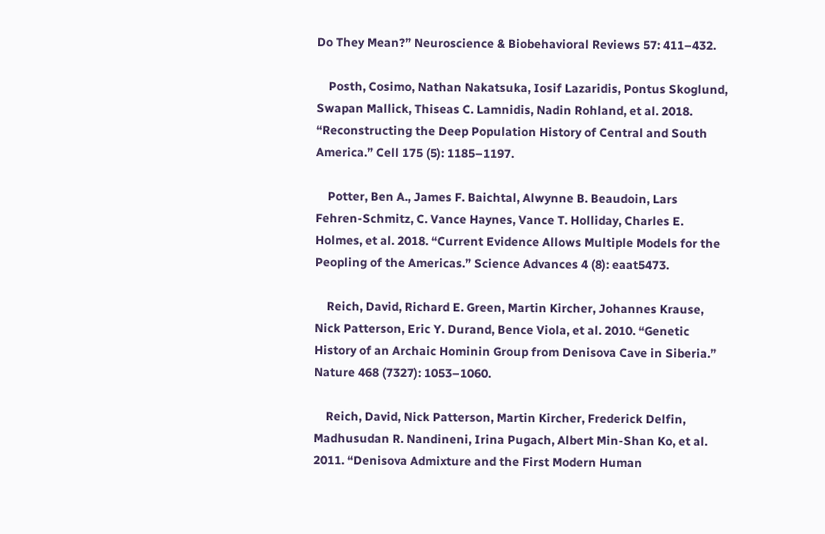Do They Mean?” Neuroscience & Biobehavioral Reviews 57: 411–432.

    Posth, Cosimo, Nathan Nakatsuka, Iosif Lazaridis, Pontus Skoglund, Swapan Mallick, Thiseas C. Lamnidis, Nadin Rohland, et al. 2018. “Reconstructing the Deep Population History of Central and South America.” Cell 175 (5): 1185–1197.

    Potter, Ben A., James F. Baichtal, Alwynne B. Beaudoin, Lars Fehren-Schmitz, C. Vance Haynes, Vance T. Holliday, Charles E. Holmes, et al. 2018. “Current Evidence Allows Multiple Models for the Peopling of the Americas.” Science Advances 4 (8): eaat5473.

    Reich, David, Richard E. Green, Martin Kircher, Johannes Krause, Nick Patterson, Eric Y. Durand, Bence Viola, et al. 2010. “Genetic History of an Archaic Hominin Group from Denisova Cave in Siberia.” Nature 468 (7327): 1053–1060.

    Reich, David, Nick Patterson, Martin Kircher, Frederick Delfin, Madhusudan R. Nandineni, Irina Pugach, Albert Min-Shan Ko, et al. 2011. “Denisova Admixture and the First Modern Human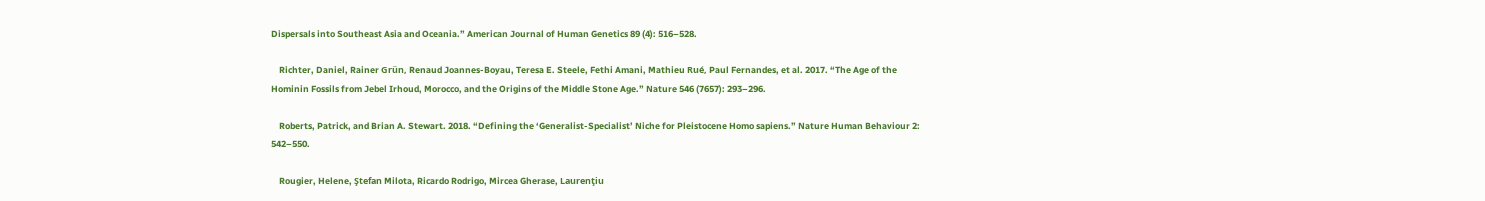Dispersals into Southeast Asia and Oceania.” American Journal of Human Genetics 89 (4): 516–528.

    Richter, Daniel, Rainer Grün, Renaud Joannes-Boyau, Teresa E. Steele, Fethi Amani, Mathieu Rué, Paul Fernandes, et al. 2017. “The Age of the Hominin Fossils from Jebel Irhoud, Morocco, and the Origins of the Middle Stone Age.” Nature 546 (7657): 293–296.

    Roberts, Patrick, and Brian A. Stewart. 2018. “Defining the ‘Generalist-Specialist’ Niche for Pleistocene Homo sapiens.” Nature Human Behaviour 2: 542–550.

    Rougier, Helene, Ştefan Milota, Ricardo Rodrigo, Mircea Gherase, Laurenţiu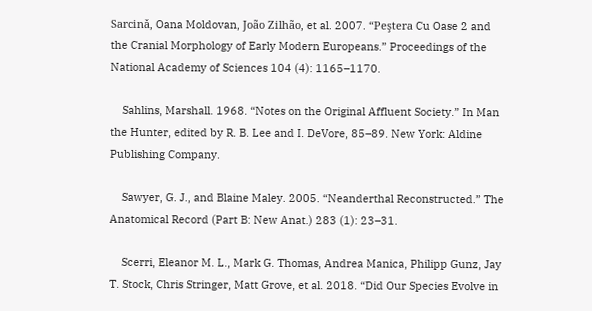Sarcinǎ, Oana Moldovan, João Zilhão, et al. 2007. “Peştera Cu Oase 2 and the Cranial Morphology of Early Modern Europeans.” Proceedings of the National Academy of Sciences 104 (4): 1165–1170.

    Sahlins, Marshall. 1968. “Notes on the Original Affluent Society.” In Man the Hunter, edited by R. B. Lee and I. DeVore, 85–89. New York: Aldine Publishing Company.

    Sawyer, G. J., and Blaine Maley. 2005. “Neanderthal Reconstructed.” The Anatomical Record (Part B: New Anat.) 283 (1): 23–31.

    Scerri, Eleanor M. L., Mark G. Thomas, Andrea Manica, Philipp Gunz, Jay T. Stock, Chris Stringer, Matt Grove, et al. 2018. “Did Our Species Evolve in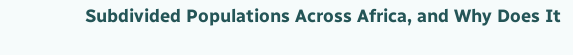Subdivided Populations Across Africa, and Why Does It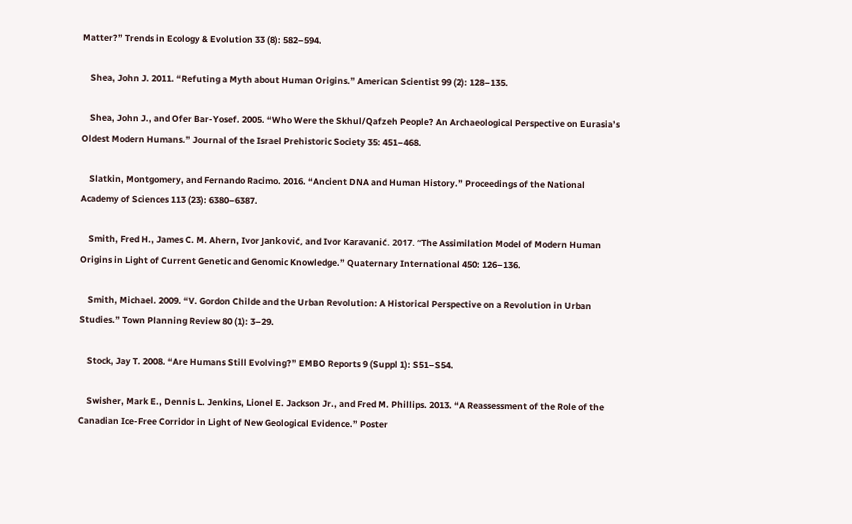Matter?” Trends in Ecology & Evolution 33 (8): 582–594.

    Shea, John J. 2011. “Refuting a Myth about Human Origins.” American Scientist 99 (2): 128–135.

    Shea, John J., and Ofer Bar-Yosef. 2005. “Who Were the Skhul/Qafzeh People? An Archaeological Perspective on Eurasia’s Oldest Modern Humans.” Journal of the Israel Prehistoric Society 35: 451–468.

    Slatkin, Montgomery, and Fernando Racimo. 2016. “Ancient DNA and Human History.” Proceedings of the National Academy of Sciences 113 (23): 6380–6387.

    Smith, Fred H., James C. M. Ahern, Ivor Janković, and Ivor Karavanić. 2017. “The Assimilation Model of Modern Human Origins in Light of Current Genetic and Genomic Knowledge.” Quaternary International 450: 126–136.

    Smith, Michael. 2009. “V. Gordon Childe and the Urban Revolution: A Historical Perspective on a Revolution in Urban Studies.” Town Planning Review 80 (1): 3–29.

    Stock, Jay T. 2008. “Are Humans Still Evolving?” EMBO Reports 9 (Suppl 1): S51–S54.

    Swisher, Mark E., Dennis L. Jenkins, Lionel E. Jackson Jr., and Fred M. Phillips. 2013. “A Reassessment of the Role of the Canadian Ice-Free Corridor in Light of New Geological Evidence.” Poster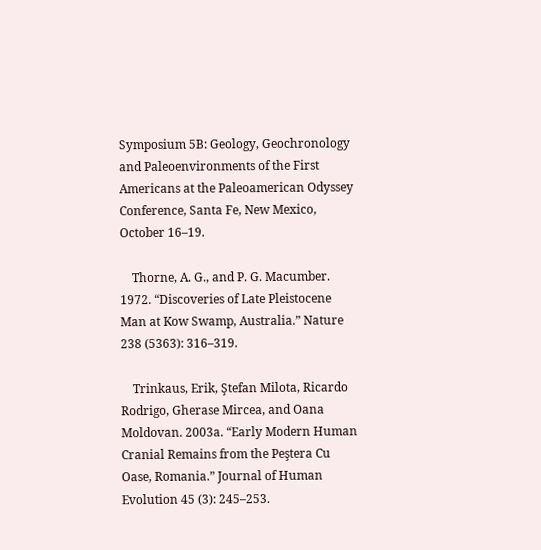Symposium 5B: Geology, Geochronology and Paleoenvironments of the First Americans at the Paleoamerican Odyssey Conference, Santa Fe, New Mexico, October 16–19.

    Thorne, A. G., and P. G. Macumber. 1972. “Discoveries of Late Pleistocene Man at Kow Swamp, Australia.” Nature 238 (5363): 316–319.

    Trinkaus, Erik, Ştefan Milota, Ricardo Rodrigo, Gherase Mircea, and Oana Moldovan. 2003a. “Early Modern Human Cranial Remains from the Peştera Cu Oase, Romania.” Journal of Human Evolution 45 (3): 245–253.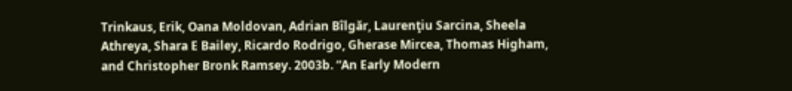Trinkaus, Erik, Oana Moldovan, Adrian Bîlgăr, Laurenţiu Sarcina, Sheela Athreya, Shara E Bailey, Ricardo Rodrigo, Gherase Mircea, Thomas Higham, and Christopher Bronk Ramsey. 2003b. “An Early Modern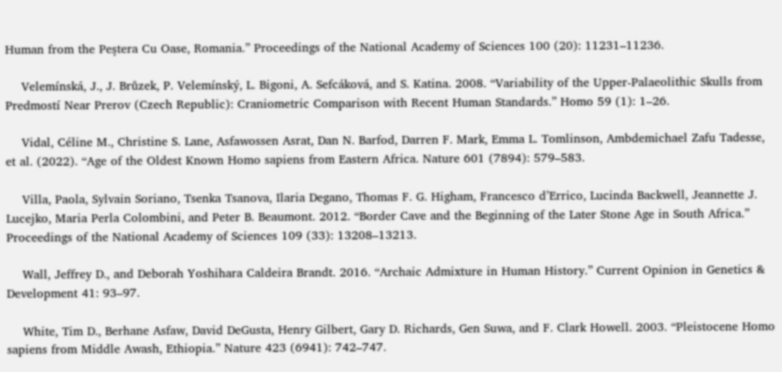Human from the Peştera Cu Oase, Romania.” Proceedings of the National Academy of Sciences 100 (20): 11231–11236.

    Velemínská, J., J. Brůzek, P. Velemínský, L. Bigoni, A. Sefcáková, and S. Katina. 2008. “Variability of the Upper-Palaeolithic Skulls from Predmostí Near Prerov (Czech Republic): Craniometric Comparison with Recent Human Standards.” Homo 59 (1): 1–26.

    Vidal, Céline M., Christine S. Lane, Asfawossen Asrat, Dan N. Barfod, Darren F. Mark, Emma L. Tomlinson, Ambdemichael Zafu Tadesse, et al. (2022). “Age of the Oldest Known Homo sapiens from Eastern Africa. Nature 601 (7894): 579–583.

    Villa, Paola, Sylvain Soriano, Tsenka Tsanova, Ilaria Degano, Thomas F. G. Higham, Francesco d’Errico, Lucinda Backwell, Jeannette J. Lucejko, Maria Perla Colombini, and Peter B. Beaumont. 2012. “Border Cave and the Beginning of the Later Stone Age in South Africa.” Proceedings of the National Academy of Sciences 109 (33): 13208–13213.

    Wall, Jeffrey D., and Deborah Yoshihara Caldeira Brandt. 2016. “Archaic Admixture in Human History.” Current Opinion in Genetics & Development 41: 93–97.

    White, Tim D., Berhane Asfaw, David DeGusta, Henry Gilbert, Gary D. Richards, Gen Suwa, and F. Clark Howell. 2003. “Pleistocene Homo sapiens from Middle Awash, Ethiopia.” Nature 423 (6941): 742–747.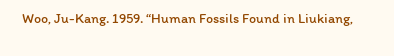Woo, Ju-Kang. 1959. “Human Fossils Found in Liukiang,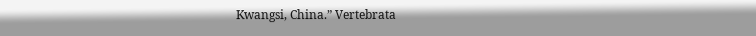Kwangsi, China.” Vertebrata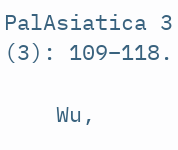PalAsiatica 3 (3): 109–118.

    Wu,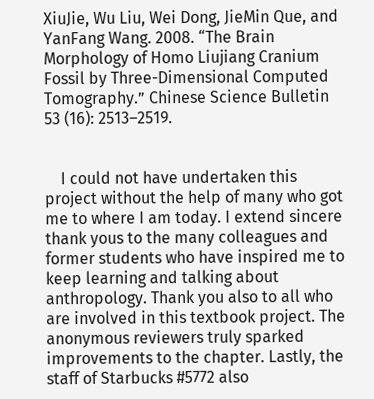XiuJie, Wu Liu, Wei Dong, JieMin Que, and YanFang Wang. 2008. “The Brain Morphology of Homo Liujiang Cranium Fossil by Three-Dimensional Computed Tomography.” Chinese Science Bulletin 53 (16): 2513–2519.


    I could not have undertaken this project without the help of many who got me to where I am today. I extend sincere thank yous to the many colleagues and former students who have inspired me to keep learning and talking about anthropology. Thank you also to all who are involved in this textbook project. The anonymous reviewers truly sparked improvements to the chapter. Lastly, the staff of Starbucks #5772 also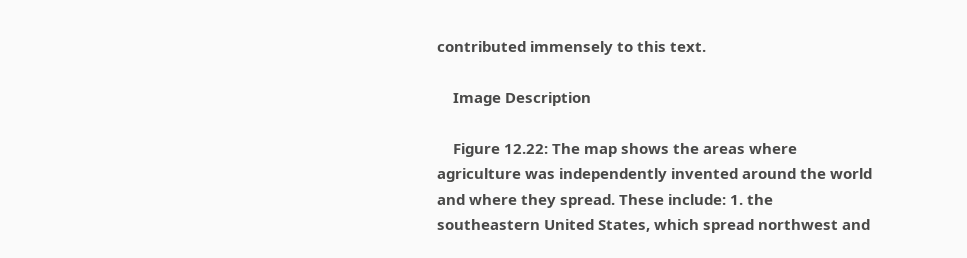contributed immensely to this text.

    Image Description

    Figure 12.22: The map shows the areas where agriculture was independently invented around the world and where they spread. These include: 1. the southeastern United States, which spread northwest and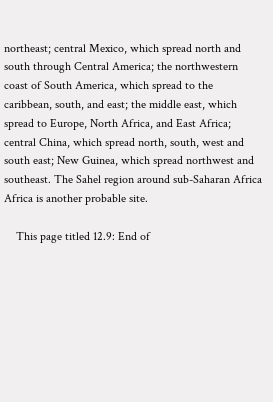northeast; central Mexico, which spread north and south through Central America; the northwestern coast of South America, which spread to the caribbean, south, and east; the middle east, which spread to Europe, North Africa, and East Africa; central China, which spread north, south, west and south east; New Guinea, which spread northwest and southeast. The Sahel region around sub-Saharan Africa Africa is another probable site.

    This page titled 12.9: End of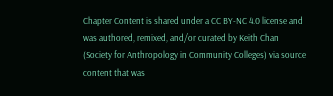Chapter Content is shared under a CC BY-NC 4.0 license and was authored, remixed, and/or curated by Keith Chan (Society for Anthropology in Community Colleges) via source content that was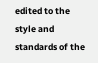edited to the style and standards of the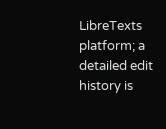LibreTexts platform; a detailed edit history is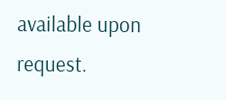available upon request.